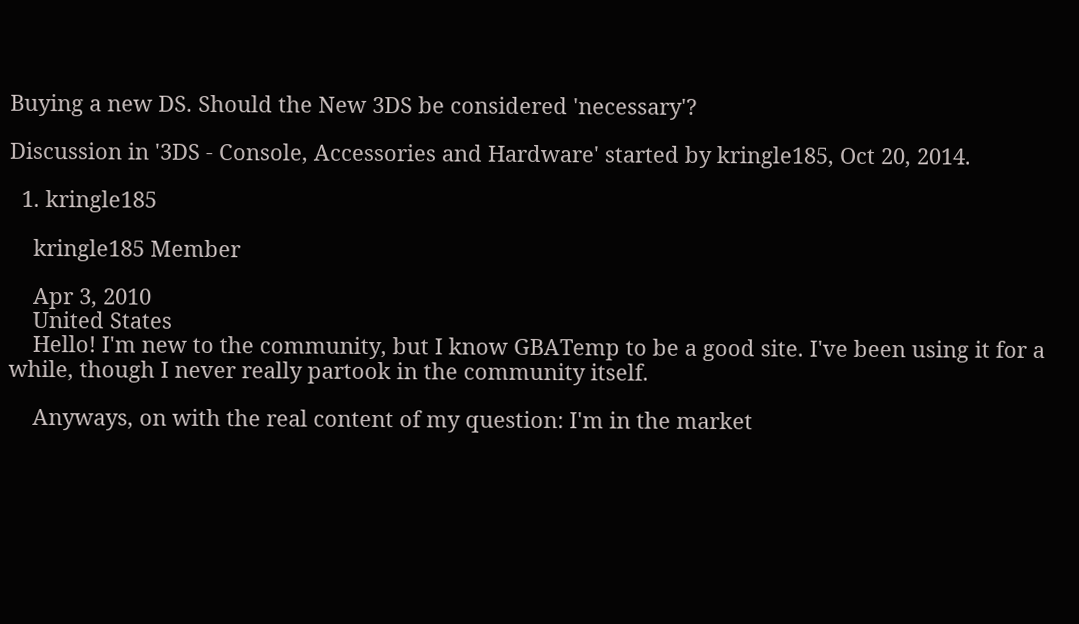Buying a new DS. Should the New 3DS be considered 'necessary'?

Discussion in '3DS - Console, Accessories and Hardware' started by kringle185, Oct 20, 2014.

  1. kringle185

    kringle185 Member

    Apr 3, 2010
    United States
    Hello! I'm new to the community, but I know GBATemp to be a good site. I've been using it for a while, though I never really partook in the community itself.

    Anyways, on with the real content of my question: I'm in the market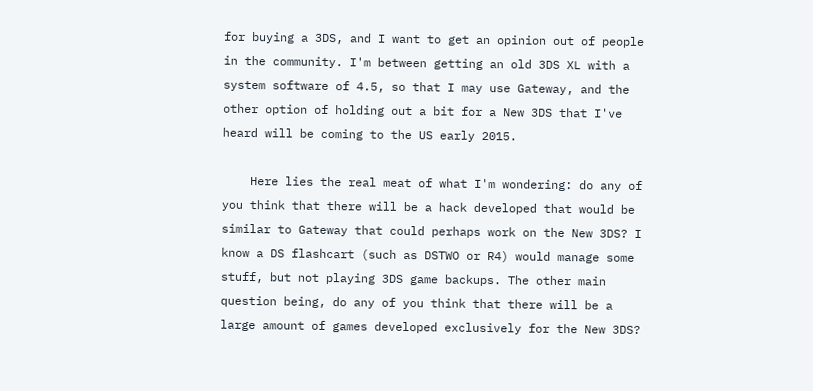for buying a 3DS, and I want to get an opinion out of people in the community. I'm between getting an old 3DS XL with a system software of 4.5, so that I may use Gateway, and the other option of holding out a bit for a New 3DS that I've heard will be coming to the US early 2015.

    Here lies the real meat of what I'm wondering: do any of you think that there will be a hack developed that would be similar to Gateway that could perhaps work on the New 3DS? I know a DS flashcart (such as DSTWO or R4) would manage some stuff, but not playing 3DS game backups. The other main question being, do any of you think that there will be a large amount of games developed exclusively for the New 3DS?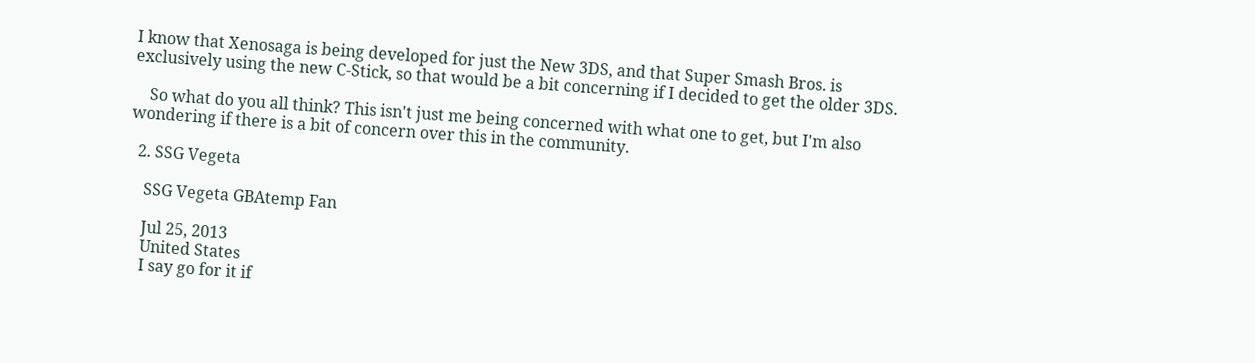I know that Xenosaga is being developed for just the New 3DS, and that Super Smash Bros. is exclusively using the new C-Stick, so that would be a bit concerning if I decided to get the older 3DS.

    So what do you all think? This isn't just me being concerned with what one to get, but I'm also wondering if there is a bit of concern over this in the community.

  2. SSG Vegeta

    SSG Vegeta GBAtemp Fan

    Jul 25, 2013
    United States
    I say go for it if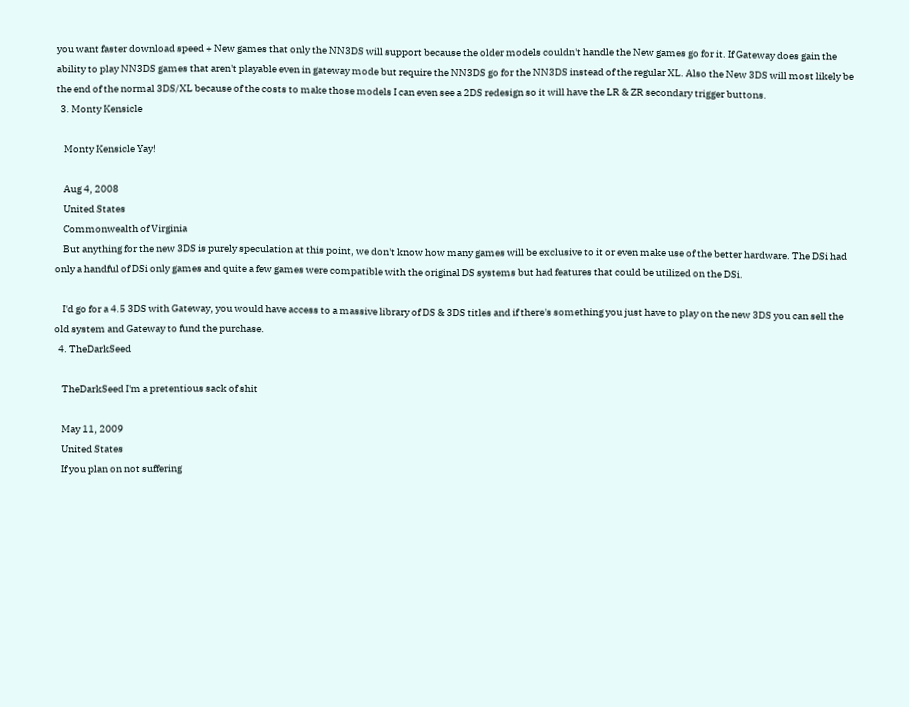you want faster download speed + New games that only the NN3DS will support because the older models couldn't handle the New games go for it. If Gateway does gain the ability to play NN3DS games that aren't playable even in gateway mode but require the NN3DS go for the NN3DS instead of the regular XL. Also the New 3DS will most likely be the end of the normal 3DS/XL because of the costs to make those models I can even see a 2DS redesign so it will have the LR & ZR secondary trigger buttons.
  3. Monty Kensicle

    Monty Kensicle Yay!

    Aug 4, 2008
    United States
    Commonwealth of Virginia
    But anything for the new 3DS is purely speculation at this point, we don't know how many games will be exclusive to it or even make use of the better hardware. The DSi had only a handful of DSi only games and quite a few games were compatible with the original DS systems but had features that could be utilized on the DSi.

    I'd go for a 4.5 3DS with Gateway, you would have access to a massive library of DS & 3DS titles and if there's something you just have to play on the new 3DS you can sell the old system and Gateway to fund the purchase.
  4. TheDarkSeed

    TheDarkSeed I'm a pretentious sack of shit

    May 11, 2009
    United States
    If you plan on not suffering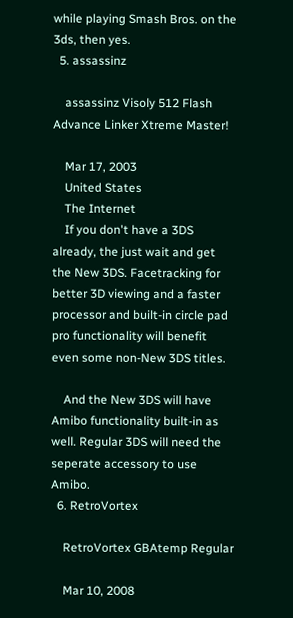while playing Smash Bros. on the 3ds, then yes.
  5. assassinz

    assassinz Visoly 512 Flash Advance Linker Xtreme Master!

    Mar 17, 2003
    United States
    The Internet
    If you don't have a 3DS already, the just wait and get the New 3DS. Facetracking for better 3D viewing and a faster processor and built-in circle pad pro functionality will benefit even some non-New 3DS titles.

    And the New 3DS will have Amibo functionality built-in as well. Regular 3DS will need the seperate accessory to use Amibo.
  6. RetroVortex

    RetroVortex GBAtemp Regular

    Mar 10, 2008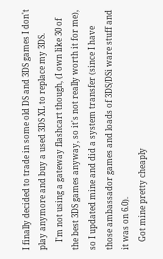I finally decided to trade in some old DS and 3DS games I don't play anymore and buy a used 3DS XL to replace my 3DS.
    I'm not using a gateway flashcart though, (I own like 30 of the best 3DS games anyway, so it's not really worth it for me), so I updated mine and did a system transfer (since I have those ambassador games and loads of 3DS/DSi ware stuff and it was on 6.0).
    Got mine pretty cheaply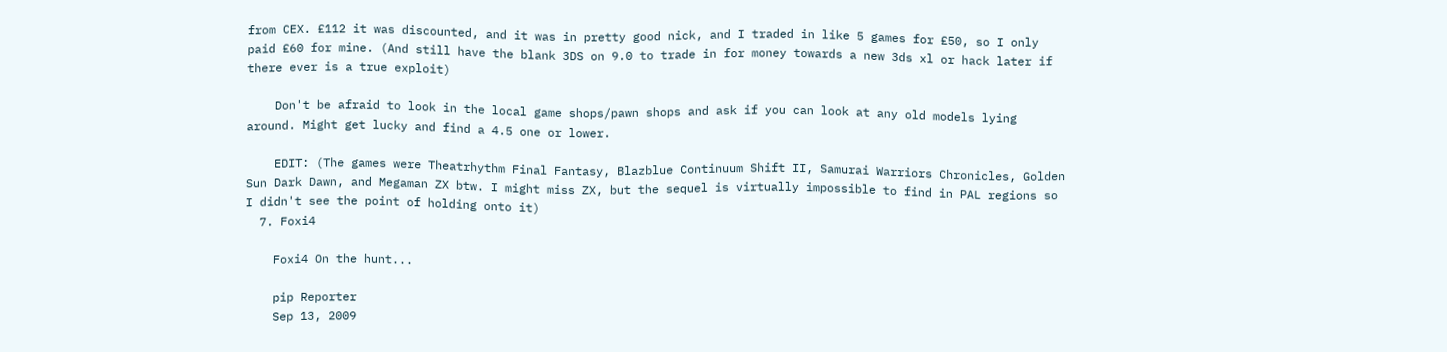from CEX. £112 it was discounted, and it was in pretty good nick, and I traded in like 5 games for £50, so I only paid £60 for mine. (And still have the blank 3DS on 9.0 to trade in for money towards a new 3ds xl or hack later if there ever is a true exploit)

    Don't be afraid to look in the local game shops/pawn shops and ask if you can look at any old models lying around. Might get lucky and find a 4.5 one or lower.

    EDIT: (The games were Theatrhythm Final Fantasy, Blazblue Continuum Shift II, Samurai Warriors Chronicles, Golden Sun Dark Dawn, and Megaman ZX btw. I might miss ZX, but the sequel is virtually impossible to find in PAL regions so I didn't see the point of holding onto it)
  7. Foxi4

    Foxi4 On the hunt...

    pip Reporter
    Sep 13, 2009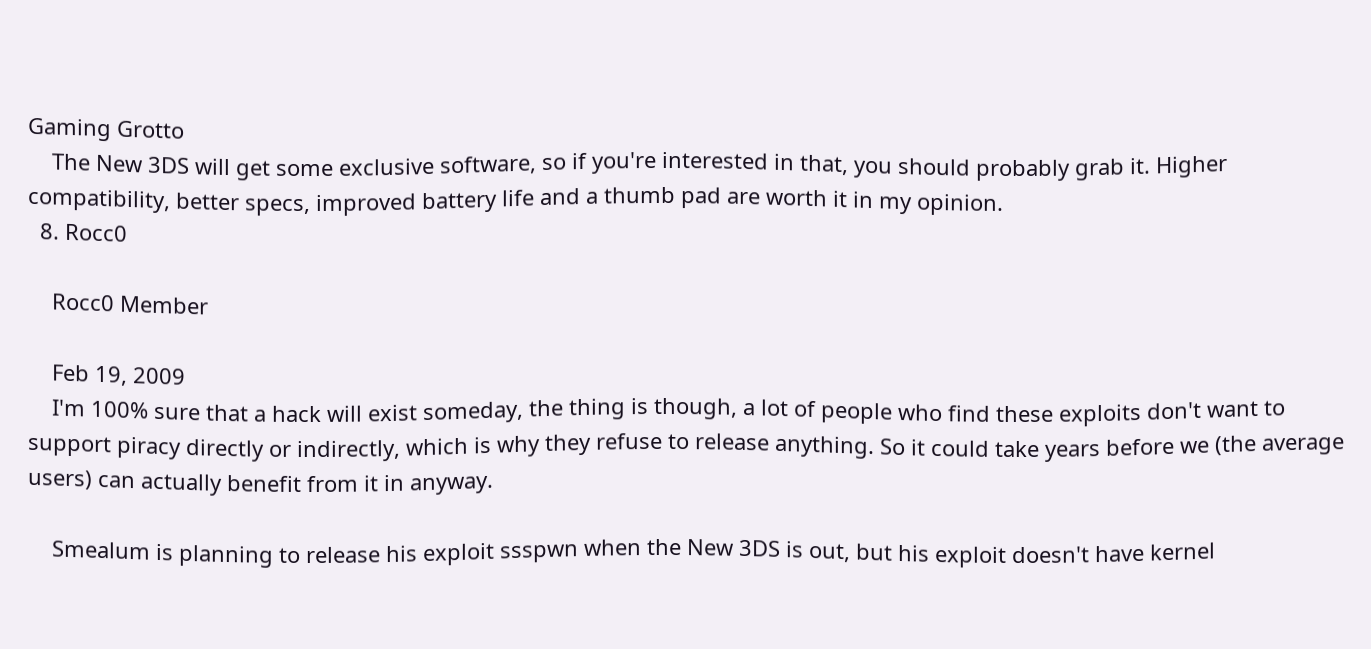Gaming Grotto
    The New 3DS will get some exclusive software, so if you're interested in that, you should probably grab it. Higher compatibility, better specs, improved battery life and a thumb pad are worth it in my opinion.
  8. Rocc0

    Rocc0 Member

    Feb 19, 2009
    I'm 100% sure that a hack will exist someday, the thing is though, a lot of people who find these exploits don't want to support piracy directly or indirectly, which is why they refuse to release anything. So it could take years before we (the average users) can actually benefit from it in anyway.

    Smealum is planning to release his exploit ssspwn when the New 3DS is out, but his exploit doesn't have kernel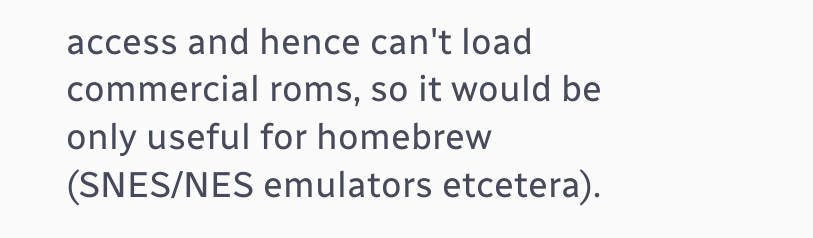access and hence can't load commercial roms, so it would be only useful for homebrew (SNES/NES emulators etcetera).